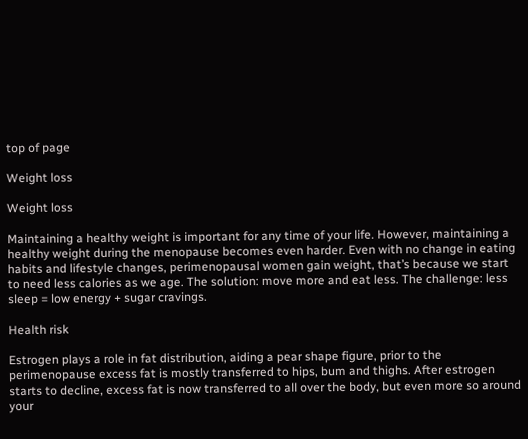top of page

Weight loss

Weight loss

Maintaining a healthy weight is important for any time of your life. However, maintaining a healthy weight during the menopause becomes even harder. Even with no change in eating habits and lifestyle changes, perimenopausal women gain weight, that’s because we start to need less calories as we age. The solution: move more and eat less. The challenge: less sleep = low energy + sugar cravings.

Health risk

Estrogen plays a role in fat distribution, aiding a pear shape figure, prior to the perimenopause excess fat is mostly transferred to hips, bum and thighs. After estrogen starts to decline, excess fat is now transferred to all over the body, but even more so around your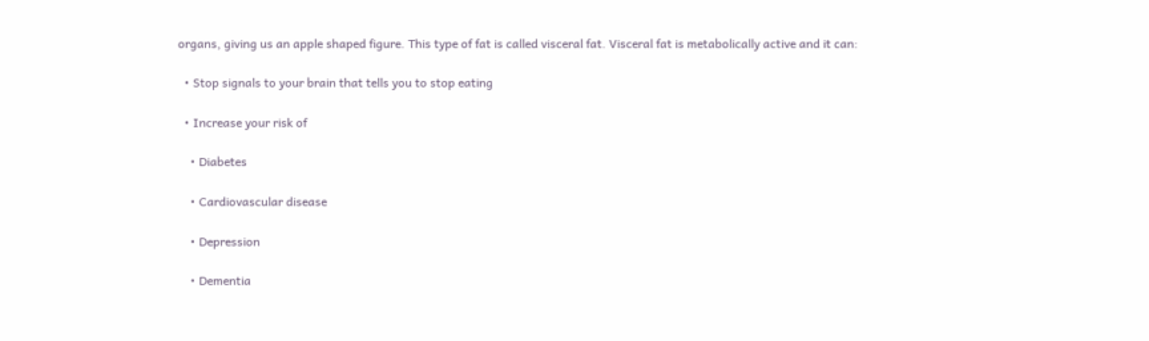organs, giving us an apple shaped figure. This type of fat is called visceral fat. Visceral fat is metabolically active and it can:

  • Stop signals to your brain that tells you to stop eating

  • Increase your risk of

    • Diabetes

    • Cardiovascular disease

    • Depression

    • Dementia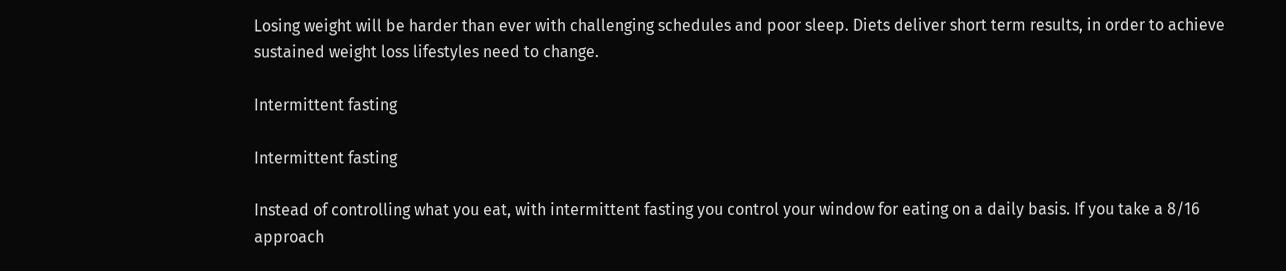Losing weight will be harder than ever with challenging schedules and poor sleep. Diets deliver short term results, in order to achieve sustained weight loss lifestyles need to change.

Intermittent fasting

Intermittent fasting

Instead of controlling what you eat, with intermittent fasting you control your window for eating on a daily basis. If you take a 8/16 approach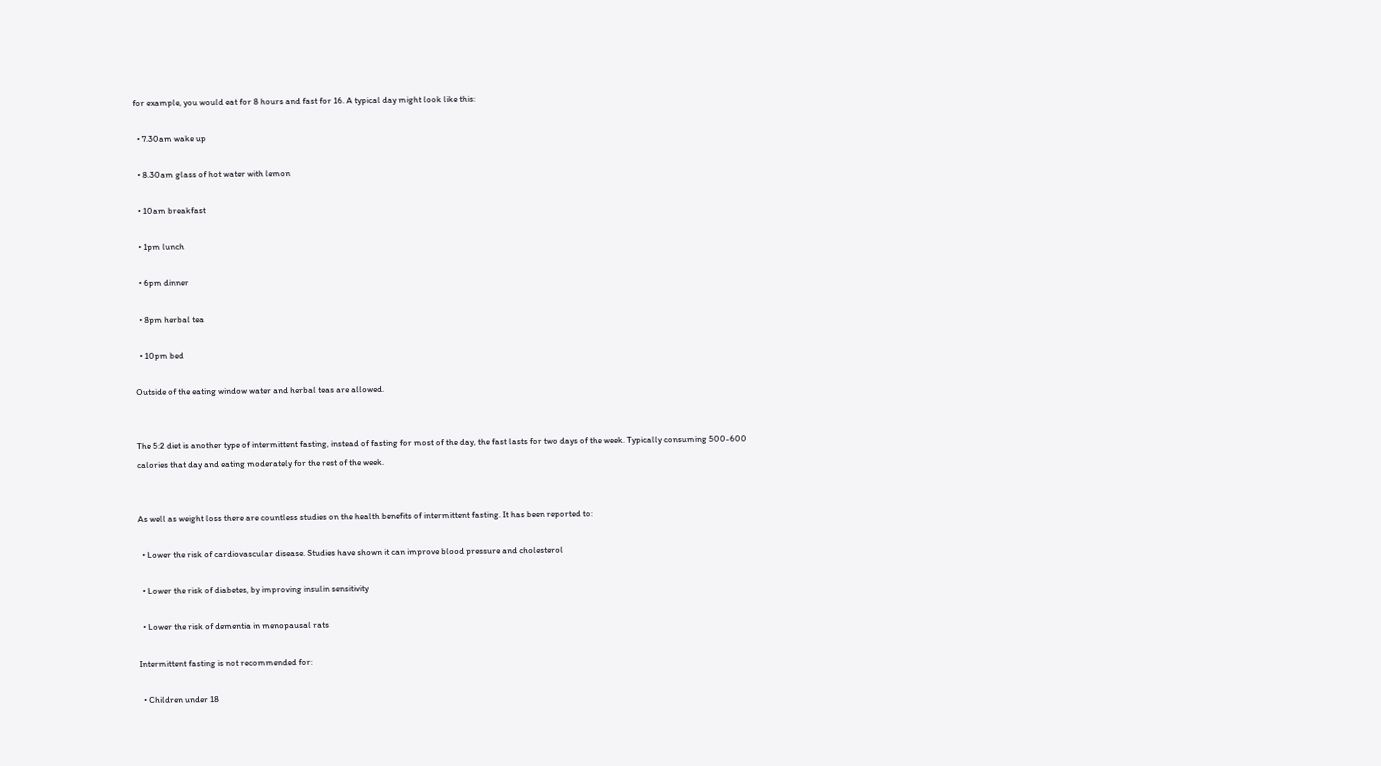for example, you would eat for 8 hours and fast for 16. A typical day might look like this:

  • 7.30am wake up

  • 8.30am glass of hot water with lemon

  • 10am breakfast

  • 1pm lunch

  • 6pm dinner

  • 8pm herbal tea

  • 10pm bed

Outside of the eating window water and herbal teas are allowed.


The 5:2 diet is another type of intermittent fasting, instead of fasting for most of the day, the fast lasts for two days of the week. Typically consuming 500-600 calories that day and eating moderately for the rest of the week.


As well as weight loss there are countless studies on the health benefits of intermittent fasting. It has been reported to:

  • Lower the risk of cardiovascular disease. Studies have shown it can improve blood pressure and cholesterol

  • Lower the risk of diabetes, by improving insulin sensitivity

  • Lower the risk of dementia in menopausal rats

Intermittent fasting is not recommended for:

  • Children under 18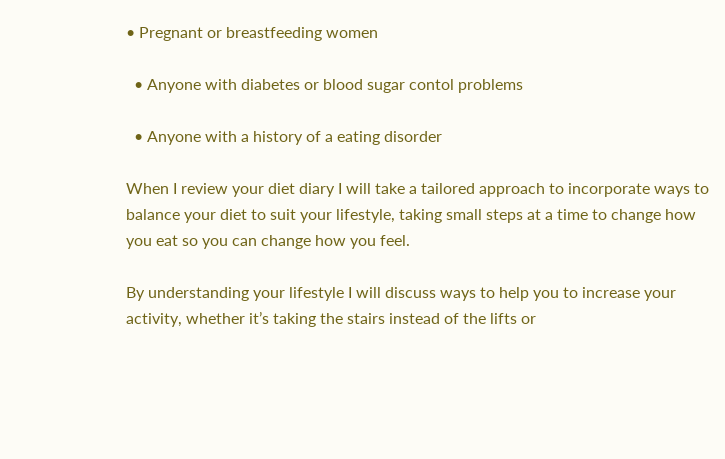• Pregnant or breastfeeding women

  • Anyone with diabetes or blood sugar contol problems

  • Anyone with a history of a eating disorder

When I review your diet diary I will take a tailored approach to incorporate ways to balance your diet to suit your lifestyle, taking small steps at a time to change how you eat so you can change how you feel.

By understanding your lifestyle I will discuss ways to help you to increase your activity, whether it’s taking the stairs instead of the lifts or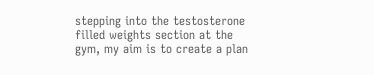stepping into the testosterone filled weights section at the gym, my aim is to create a plan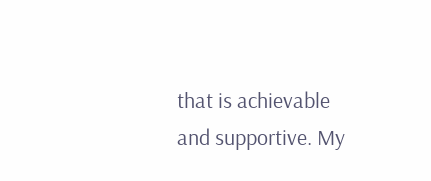that is achievable and supportive. My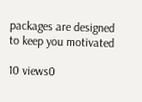packages are designed to keep you motivated

10 views0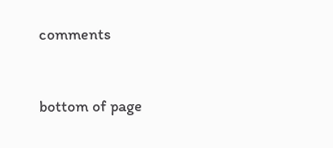comments


bottom of page